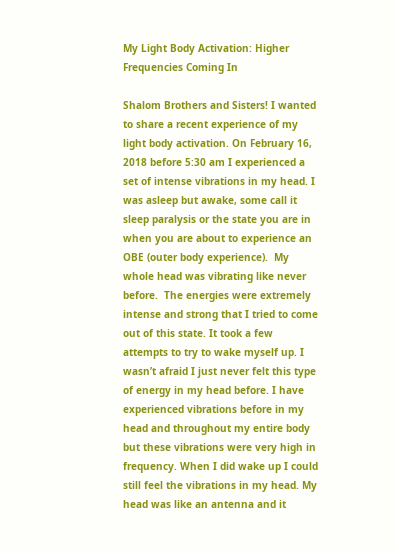My Light Body Activation: Higher Frequencies Coming In

Shalom Brothers and Sisters! I wanted to share a recent experience of my light body activation. On February 16, 2018 before 5:30 am I experienced a set of intense vibrations in my head. I was asleep but awake, some call it sleep paralysis or the state you are in when you are about to experience an OBE (outer body experience).  My whole head was vibrating like never before.  The energies were extremely intense and strong that I tried to come out of this state. It took a few attempts to try to wake myself up. I wasn’t afraid I just never felt this type of energy in my head before. I have experienced vibrations before in my head and throughout my entire body but these vibrations were very high in frequency. When I did wake up I could still feel the vibrations in my head. My head was like an antenna and it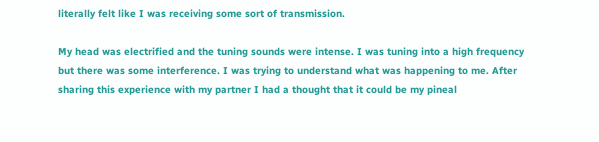literally felt like I was receiving some sort of transmission.

My head was electrified and the tuning sounds were intense. I was tuning into a high frequency but there was some interference. I was trying to understand what was happening to me. After sharing this experience with my partner I had a thought that it could be my pineal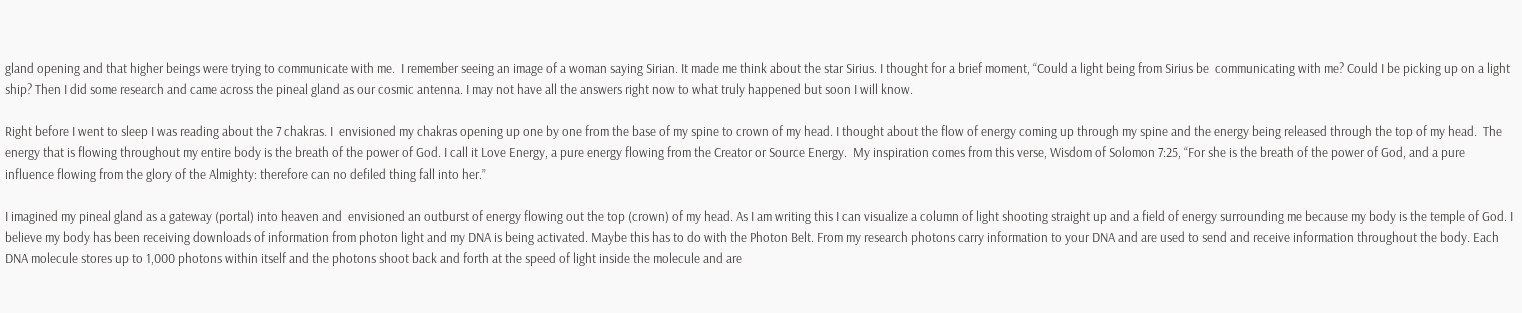gland opening and that higher beings were trying to communicate with me.  I remember seeing an image of a woman saying Sirian. It made me think about the star Sirius. I thought for a brief moment, “Could a light being from Sirius be  communicating with me? Could I be picking up on a light ship? Then I did some research and came across the pineal gland as our cosmic antenna. I may not have all the answers right now to what truly happened but soon I will know.

Right before I went to sleep I was reading about the 7 chakras. I  envisioned my chakras opening up one by one from the base of my spine to crown of my head. I thought about the flow of energy coming up through my spine and the energy being released through the top of my head.  The energy that is flowing throughout my entire body is the breath of the power of God. I call it Love Energy, a pure energy flowing from the Creator or Source Energy.  My inspiration comes from this verse, Wisdom of Solomon 7:25, “For she is the breath of the power of God, and a pure influence flowing from the glory of the Almighty: therefore can no defiled thing fall into her.”

I imagined my pineal gland as a gateway (portal) into heaven and  envisioned an outburst of energy flowing out the top (crown) of my head. As I am writing this I can visualize a column of light shooting straight up and a field of energy surrounding me because my body is the temple of God. I believe my body has been receiving downloads of information from photon light and my DNA is being activated. Maybe this has to do with the Photon Belt. From my research photons carry information to your DNA and are used to send and receive information throughout the body. Each DNA molecule stores up to 1,000 photons within itself and the photons shoot back and forth at the speed of light inside the molecule and are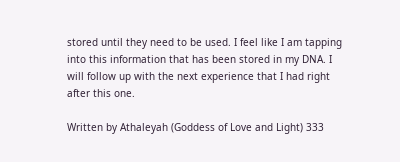stored until they need to be used. I feel like I am tapping into this information that has been stored in my DNA. I will follow up with the next experience that I had right after this one.

Written by Athaleyah (Goddess of Love and Light) 333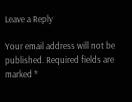Leave a Reply

Your email address will not be published. Required fields are marked *